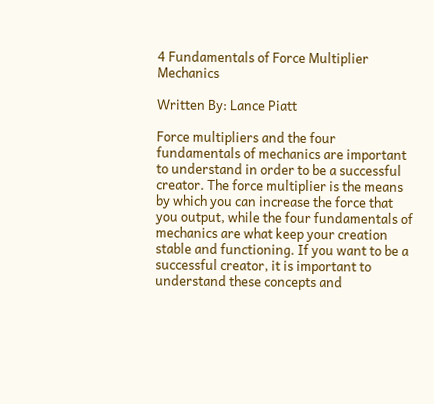4 Fundamentals of Force Multiplier Mechanics

Written By: Lance Piatt

Force multipliers and the four fundamentals of mechanics are important to understand in order to be a successful creator. The force multiplier is the means by which you can increase the force that you output, while the four fundamentals of mechanics are what keep your creation stable and functioning. If you want to be a successful creator, it is important to understand these concepts and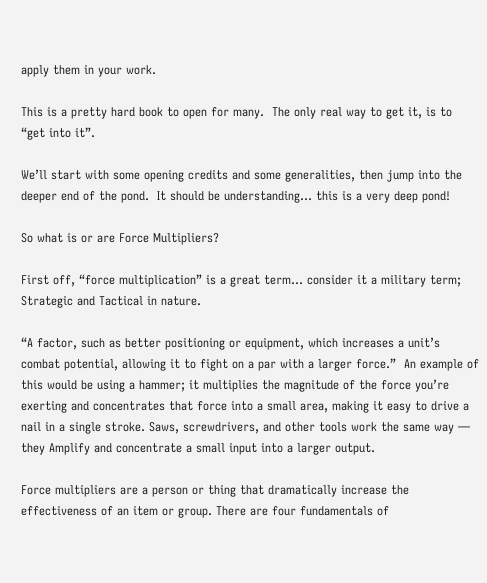apply them in your work.

This is a pretty hard book to open for many.  The only real way to get it, is to “get into it”.

We’ll start with some opening credits and some generalities, then jump into the deeper end of the pond.  It should be understanding… this is a very deep pond!

So what is or are Force Multipliers?

First off, “force multiplication” is a great term… consider it a military term;  Strategic and Tactical in nature.

“A factor, such as better positioning or equipment, which increases a unit’s combat potential, allowing it to fight on a par with a larger force.”  An example of this would be using a hammer; it multiplies the magnitude of the force you’re exerting and concentrates that force into a small area, making it easy to drive a nail in a single stroke. Saws, screwdrivers, and other tools work the same way — they Amplify and concentrate a small input into a larger output.

Force multipliers are a person or thing that dramatically increase the effectiveness of an item or group. There are four fundamentals of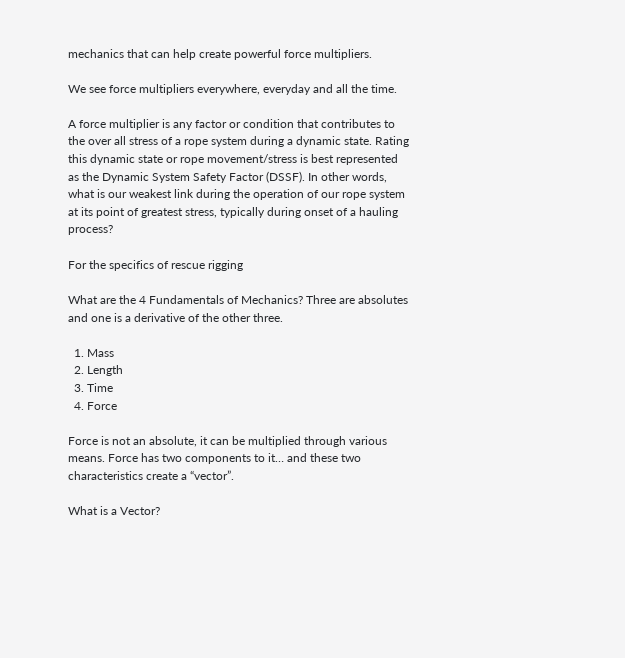mechanics that can help create powerful force multipliers.

We see force multipliers everywhere, everyday and all the time.

A force multiplier is any factor or condition that contributes to the over all stress of a rope system during a dynamic state. Rating this dynamic state or rope movement/stress is best represented as the Dynamic System Safety Factor (DSSF). In other words, what is our weakest link during the operation of our rope system at its point of greatest stress, typically during onset of a hauling process?

For the specifics of rescue rigging

What are the 4 Fundamentals of Mechanics? Three are absolutes and one is a derivative of the other three.

  1. Mass
  2. Length
  3. Time
  4. Force

Force is not an absolute, it can be multiplied through various means. Force has two components to it… and these two characteristics create a “vector”.

What is a Vector?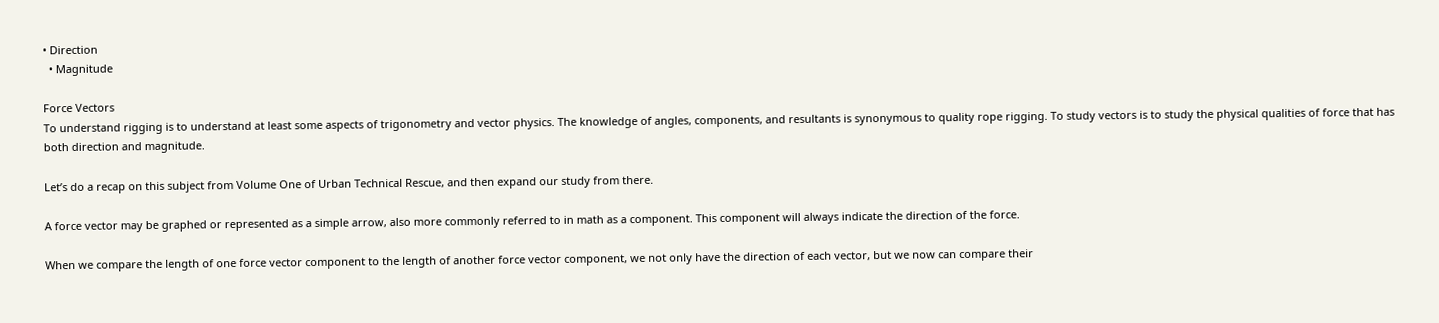• Direction
  • Magnitude

Force Vectors
To understand rigging is to understand at least some aspects of trigonometry and vector physics. The knowledge of angles, components, and resultants is synonymous to quality rope rigging. To study vectors is to study the physical qualities of force that has both direction and magnitude.

Let’s do a recap on this subject from Volume One of Urban Technical Rescue, and then expand our study from there.

A force vector may be graphed or represented as a simple arrow, also more commonly referred to in math as a component. This component will always indicate the direction of the force.

When we compare the length of one force vector component to the length of another force vector component, we not only have the direction of each vector, but we now can compare their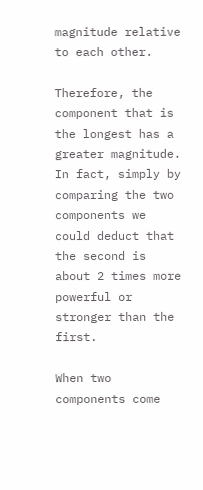magnitude relative to each other.

Therefore, the component that is the longest has a greater magnitude. In fact, simply by comparing the two components we could deduct that the second is about 2 times more powerful or stronger than the first.

When two components come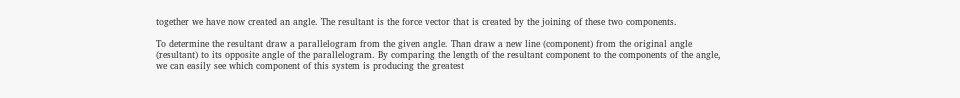together we have now created an angle. The resultant is the force vector that is created by the joining of these two components.

To determine the resultant draw a parallelogram from the given angle. Than draw a new line (component) from the original angle (resultant) to its opposite angle of the parallelogram. By comparing the length of the resultant component to the components of the angle, we can easily see which component of this system is producing the greatest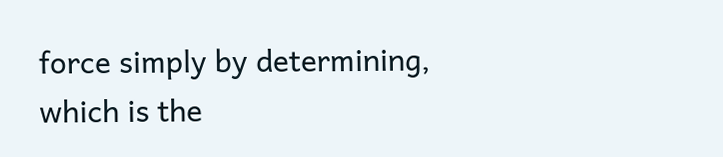force simply by determining, which is the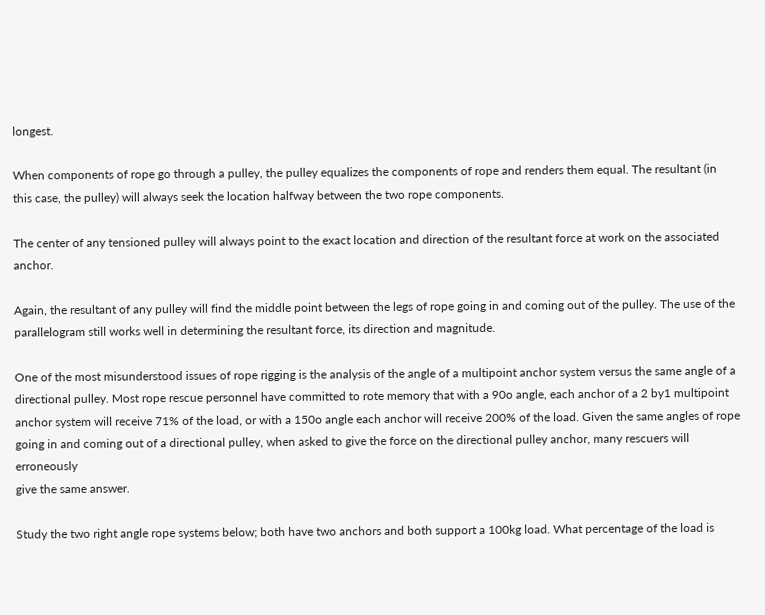longest.

When components of rope go through a pulley, the pulley equalizes the components of rope and renders them equal. The resultant (in this case, the pulley) will always seek the location halfway between the two rope components.

The center of any tensioned pulley will always point to the exact location and direction of the resultant force at work on the associated anchor.

Again, the resultant of any pulley will find the middle point between the legs of rope going in and coming out of the pulley. The use of the parallelogram still works well in determining the resultant force, its direction and magnitude.

One of the most misunderstood issues of rope rigging is the analysis of the angle of a multipoint anchor system versus the same angle of a directional pulley. Most rope rescue personnel have committed to rote memory that with a 90o angle, each anchor of a 2 by1 multipoint anchor system will receive 71% of the load, or with a 150o angle each anchor will receive 200% of the load. Given the same angles of rope going in and coming out of a directional pulley, when asked to give the force on the directional pulley anchor, many rescuers will erroneously
give the same answer.

Study the two right angle rope systems below; both have two anchors and both support a 100kg load. What percentage of the load is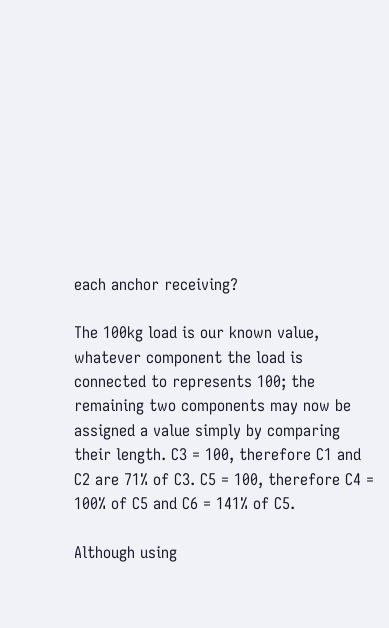each anchor receiving?

The 100kg load is our known value, whatever component the load is connected to represents 100; the remaining two components may now be assigned a value simply by comparing their length. C3 = 100, therefore C1 and C2 are 71% of C3. C5 = 100, therefore C4 = 100% of C5 and C6 = 141% of C5.

Although using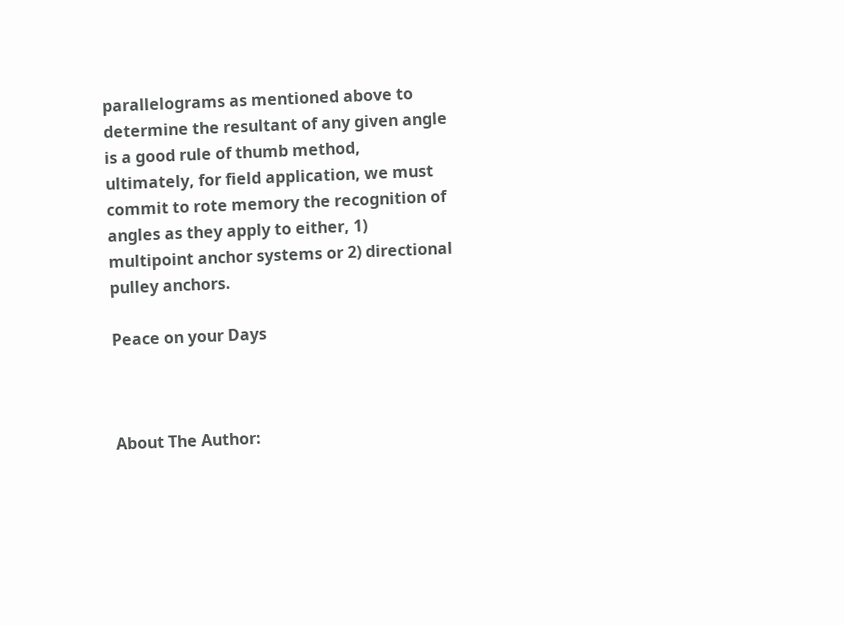parallelograms as mentioned above to determine the resultant of any given angle is a good rule of thumb method, ultimately, for field application, we must commit to rote memory the recognition of angles as they apply to either, 1) multipoint anchor systems or 2) directional pulley anchors.

Peace on your Days



About The Author: